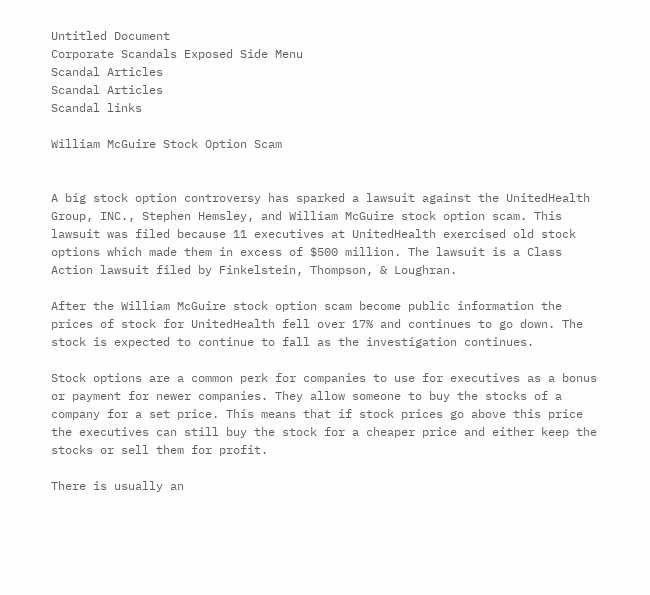Untitled Document
Corporate Scandals Exposed Side Menu
Scandal Articles
Scandal Articles
Scandal links

William McGuire Stock Option Scam


A big stock option controversy has sparked a lawsuit against the UnitedHealth Group, INC., Stephen Hemsley, and William McGuire stock option scam. This lawsuit was filed because 11 executives at UnitedHealth exercised old stock options which made them in excess of $500 million. The lawsuit is a Class Action lawsuit filed by Finkelstein, Thompson, & Loughran.

After the William McGuire stock option scam become public information the prices of stock for UnitedHealth fell over 17% and continues to go down. The stock is expected to continue to fall as the investigation continues.

Stock options are a common perk for companies to use for executives as a bonus or payment for newer companies. They allow someone to buy the stocks of a company for a set price. This means that if stock prices go above this price the executives can still buy the stock for a cheaper price and either keep the stocks or sell them for profit.

There is usually an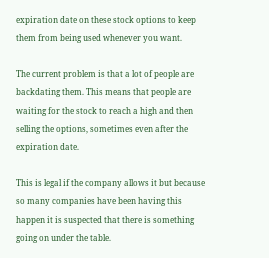expiration date on these stock options to keep them from being used whenever you want.

The current problem is that a lot of people are backdating them. This means that people are waiting for the stock to reach a high and then selling the options, sometimes even after the expiration date.

This is legal if the company allows it but because so many companies have been having this happen it is suspected that there is something going on under the table.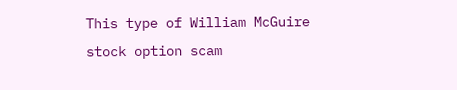This type of William McGuire stock option scam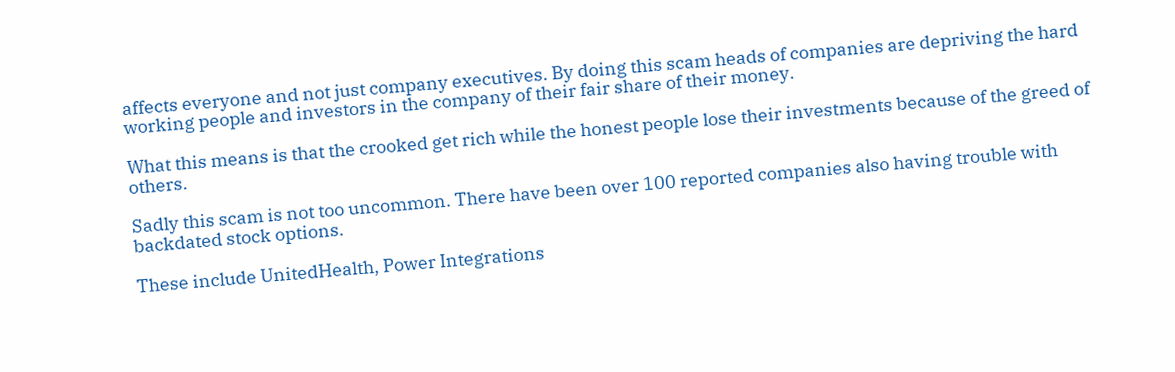affects everyone and not just company executives. By doing this scam heads of companies are depriving the hard working people and investors in the company of their fair share of their money.

What this means is that the crooked get rich while the honest people lose their investments because of the greed of others.

Sadly this scam is not too uncommon. There have been over 100 reported companies also having trouble with backdated stock options.

These include UnitedHealth, Power Integrations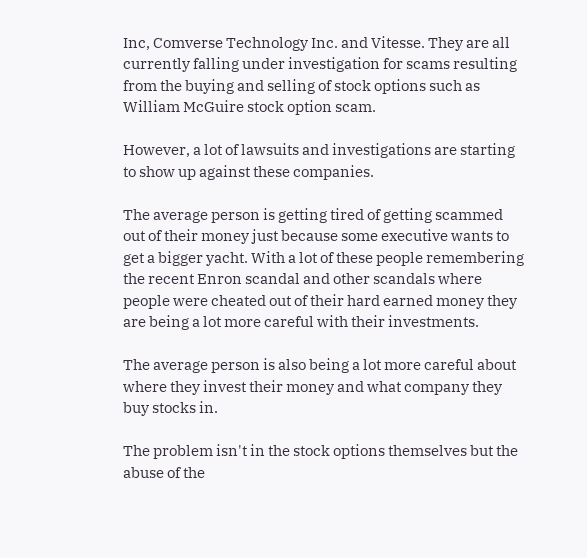Inc, Comverse Technology Inc. and Vitesse. They are all currently falling under investigation for scams resulting from the buying and selling of stock options such as William McGuire stock option scam.

However, a lot of lawsuits and investigations are starting to show up against these companies.

The average person is getting tired of getting scammed out of their money just because some executive wants to get a bigger yacht. With a lot of these people remembering the recent Enron scandal and other scandals where people were cheated out of their hard earned money they are being a lot more careful with their investments.

The average person is also being a lot more careful about where they invest their money and what company they buy stocks in.

The problem isn't in the stock options themselves but the abuse of the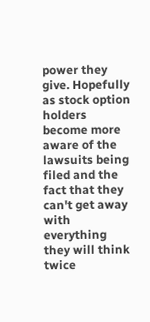power they give. Hopefully as stock option holders become more aware of the lawsuits being filed and the fact that they can't get away with everything they will think twice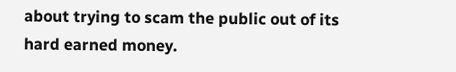about trying to scam the public out of its hard earned money.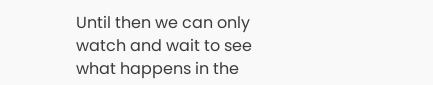Until then we can only watch and wait to see what happens in the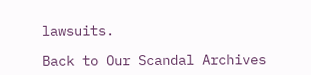lawsuits.

Back to Our Scandal Archives